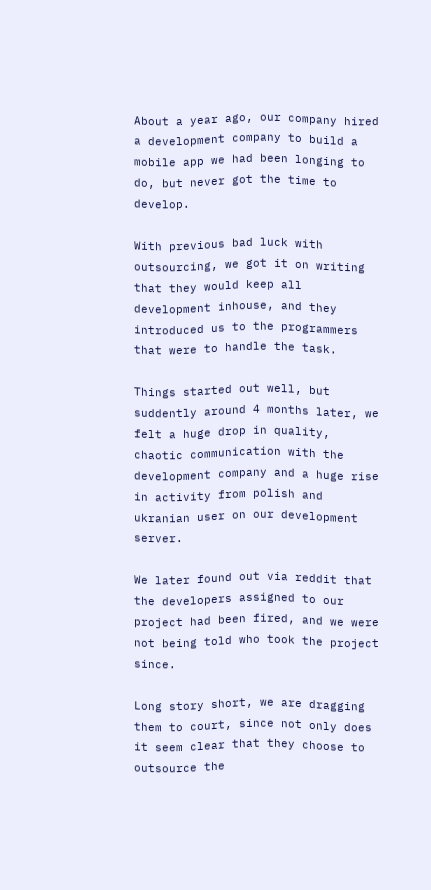About a year ago, our company hired a development company to build a mobile app we had been longing to do, but never got the time to develop.

With previous bad luck with outsourcing, we got it on writing that they would keep all development inhouse, and they introduced us to the programmers that were to handle the task.

Things started out well, but suddently around 4 months later, we felt a huge drop in quality, chaotic communication with the development company and a huge rise in activity from polish and ukranian user on our development server.

We later found out via reddit that the developers assigned to our project had been fired, and we were not being told who took the project since.

Long story short, we are dragging them to court, since not only does it seem clear that they choose to outsource the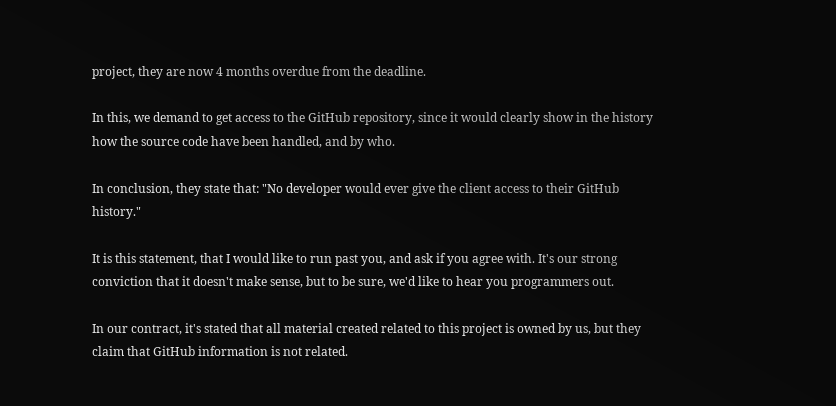project, they are now 4 months overdue from the deadline.

In this, we demand to get access to the GitHub repository, since it would clearly show in the history how the source code have been handled, and by who.

In conclusion, they state that: "No developer would ever give the client access to their GitHub history."

It is this statement, that I would like to run past you, and ask if you agree with. It's our strong conviction that it doesn't make sense, but to be sure, we'd like to hear you programmers out.

In our contract, it's stated that all material created related to this project is owned by us, but they claim that GitHub information is not related.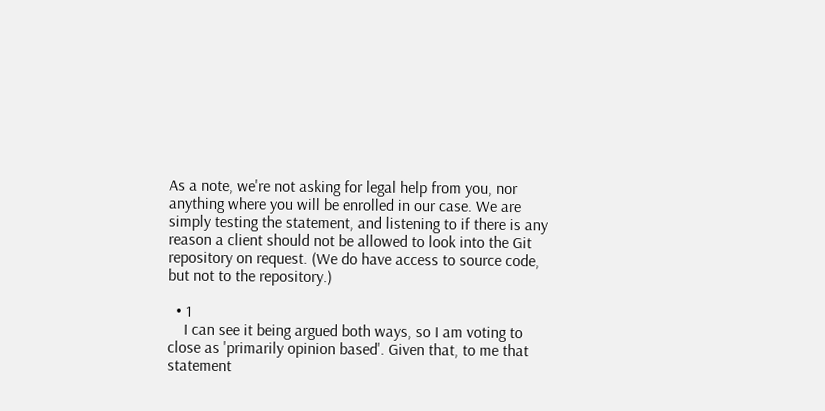As a note, we're not asking for legal help from you, nor anything where you will be enrolled in our case. We are simply testing the statement, and listening to if there is any reason a client should not be allowed to look into the Git repository on request. (We do have access to source code, but not to the repository.)

  • 1
    I can see it being argued both ways, so I am voting to close as 'primarily opinion based'. Given that, to me that statement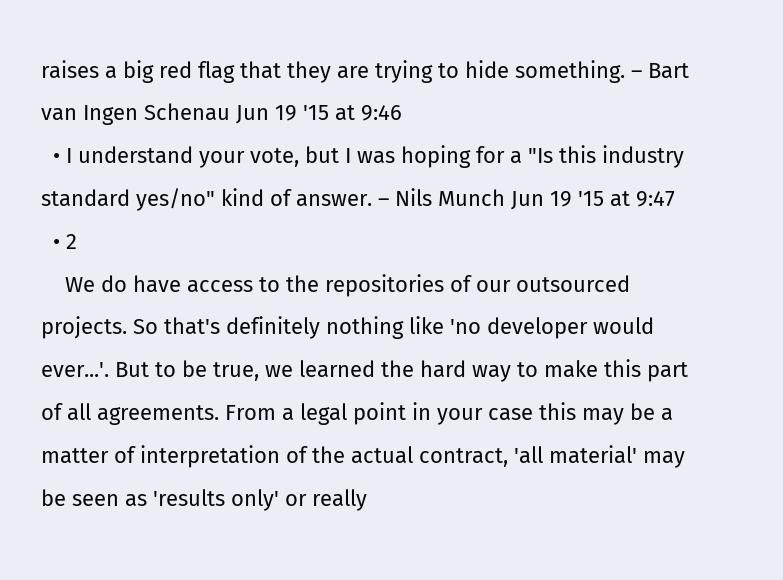raises a big red flag that they are trying to hide something. – Bart van Ingen Schenau Jun 19 '15 at 9:46
  • I understand your vote, but I was hoping for a "Is this industry standard yes/no" kind of answer. – Nils Munch Jun 19 '15 at 9:47
  • 2
    We do have access to the repositories of our outsourced projects. So that's definitely nothing like 'no developer would ever...'. But to be true, we learned the hard way to make this part of all agreements. From a legal point in your case this may be a matter of interpretation of the actual contract, 'all material' may be seen as 'results only' or really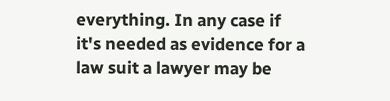everything. In any case if it's needed as evidence for a law suit a lawyer may be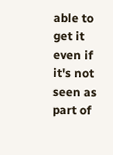able to get it even if it's not seen as part of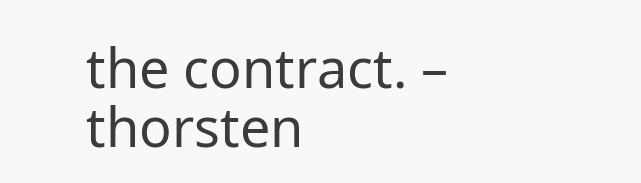the contract. – thorsten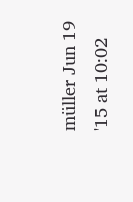müller Jun 19 '15 at 10:02